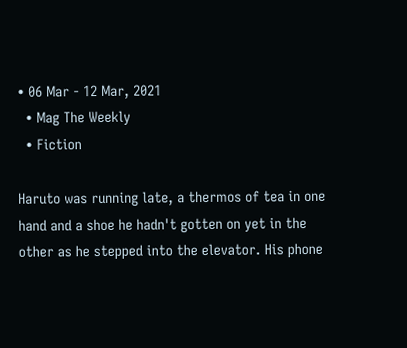• 06 Mar - 12 Mar, 2021
  • Mag The Weekly
  • Fiction

Haruto was running late, a thermos of tea in one hand and a shoe he hadn't gotten on yet in the other as he stepped into the elevator. His phone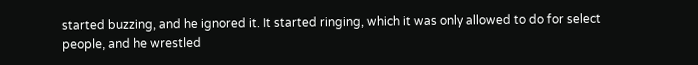started buzzing, and he ignored it. It started ringing, which it was only allowed to do for select people, and he wrestled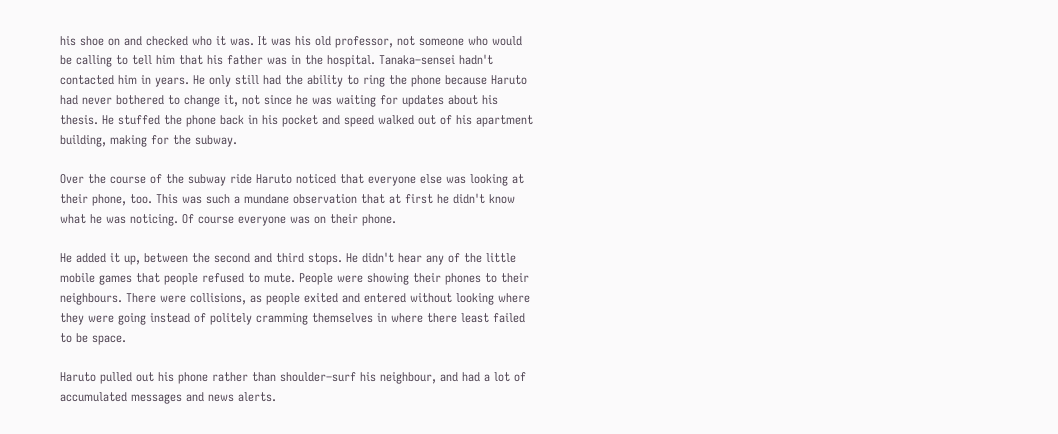his shoe on and checked who it was. It was his old professor, not someone who would be calling to tell him that his father was in the hospital. Tanaka–sensei hadn't contacted him in years. He only still had the ability to ring the phone because Haruto had never bothered to change it, not since he was waiting for updates about his thesis. He stuffed the phone back in his pocket and speed walked out of his apartment building, making for the subway.

Over the course of the subway ride Haruto noticed that everyone else was looking at their phone, too. This was such a mundane observation that at first he didn't know what he was noticing. Of course everyone was on their phone.

He added it up, between the second and third stops. He didn't hear any of the little mobile games that people refused to mute. People were showing their phones to their neighbours. There were collisions, as people exited and entered without looking where they were going instead of politely cramming themselves in where there least failed to be space.

Haruto pulled out his phone rather than shoulder–surf his neighbour, and had a lot of accumulated messages and news alerts.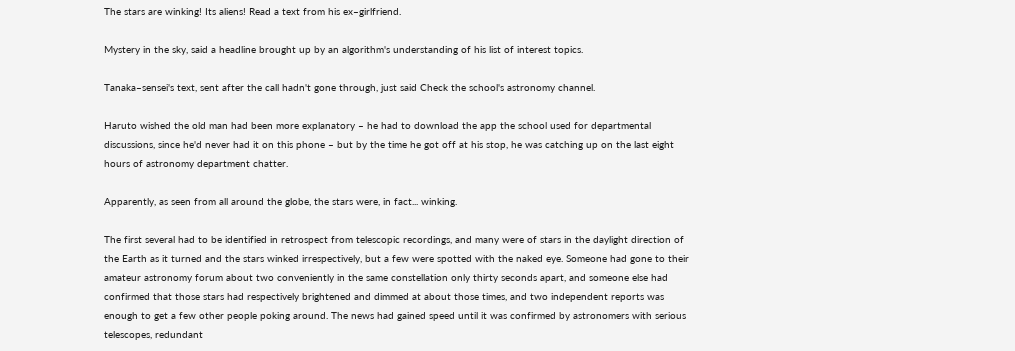The stars are winking! Its aliens! Read a text from his ex–girlfriend.

Mystery in the sky, said a headline brought up by an algorithm's understanding of his list of interest topics.

Tanaka–sensei's text, sent after the call hadn't gone through, just said Check the school's astronomy channel.

Haruto wished the old man had been more explanatory – he had to download the app the school used for departmental discussions, since he'd never had it on this phone – but by the time he got off at his stop, he was catching up on the last eight hours of astronomy department chatter.

Apparently, as seen from all around the globe, the stars were, in fact... winking.

The first several had to be identified in retrospect from telescopic recordings, and many were of stars in the daylight direction of the Earth as it turned and the stars winked irrespectively, but a few were spotted with the naked eye. Someone had gone to their amateur astronomy forum about two conveniently in the same constellation only thirty seconds apart, and someone else had confirmed that those stars had respectively brightened and dimmed at about those times, and two independent reports was enough to get a few other people poking around. The news had gained speed until it was confirmed by astronomers with serious telescopes, redundant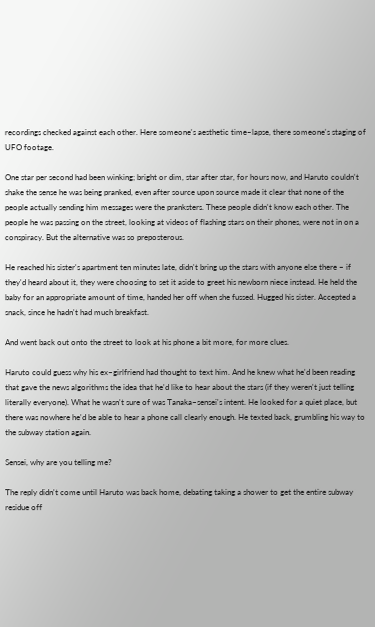recordings checked against each other. Here someone's aesthetic time–lapse, there someone's staging of UFO footage.

One star per second had been winking; bright or dim, star after star, for hours now, and Haruto couldn't shake the sense he was being pranked, even after source upon source made it clear that none of the people actually sending him messages were the pranksters. These people didn't know each other. The people he was passing on the street, looking at videos of flashing stars on their phones, were not in on a conspiracy. But the alternative was so preposterous.

He reached his sister's apartment ten minutes late, didn't bring up the stars with anyone else there – if they'd heard about it, they were choosing to set it aside to greet his newborn niece instead. He held the baby for an appropriate amount of time, handed her off when she fussed. Hugged his sister. Accepted a snack, since he hadn't had much breakfast.

And went back out onto the street to look at his phone a bit more, for more clues.

Haruto could guess why his ex–girlfriend had thought to text him. And he knew what he'd been reading that gave the news algorithms the idea that he'd like to hear about the stars (if they weren't just telling literally everyone). What he wasn't sure of was Tanaka–sensei's intent. He looked for a quiet place, but there was nowhere he'd be able to hear a phone call clearly enough. He texted back, grumbling his way to the subway station again.

Sensei, why are you telling me?

The reply didn't come until Haruto was back home, debating taking a shower to get the entire subway residue off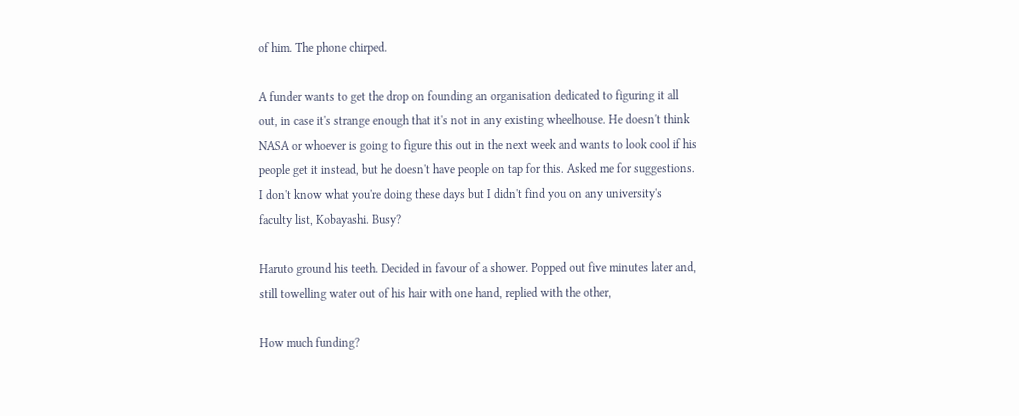of him. The phone chirped.

A funder wants to get the drop on founding an organisation dedicated to figuring it all out, in case it's strange enough that it's not in any existing wheelhouse. He doesn't think NASA or whoever is going to figure this out in the next week and wants to look cool if his people get it instead, but he doesn't have people on tap for this. Asked me for suggestions. I don't know what you're doing these days but I didn't find you on any university's faculty list, Kobayashi. Busy?

Haruto ground his teeth. Decided in favour of a shower. Popped out five minutes later and, still towelling water out of his hair with one hand, replied with the other,

How much funding?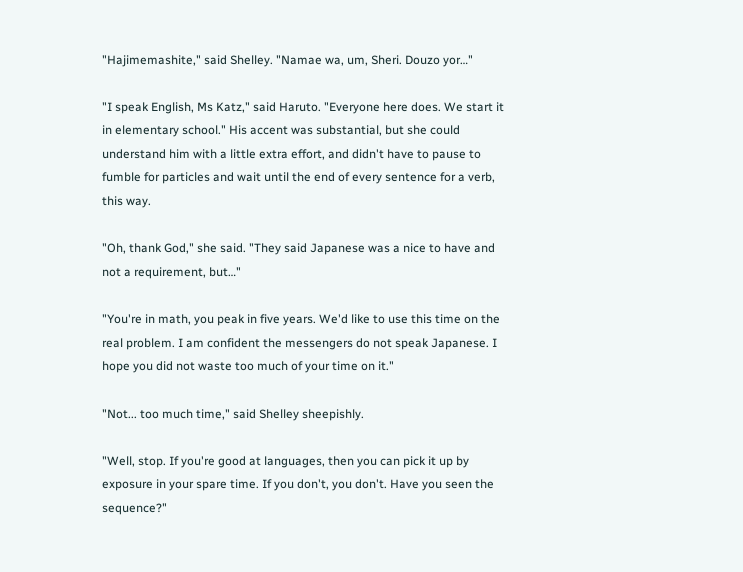"Hajimemashite," said Shelley. "Namae wa, um, Sheri. Douzo yor…"

"I speak English, Ms Katz," said Haruto. "Everyone here does. We start it in elementary school." His accent was substantial, but she could understand him with a little extra effort, and didn't have to pause to fumble for particles and wait until the end of every sentence for a verb, this way.

"Oh, thank God," she said. "They said Japanese was a nice to have and not a requirement, but…"

"You're in math, you peak in five years. We'd like to use this time on the real problem. I am confident the messengers do not speak Japanese. I hope you did not waste too much of your time on it."

"Not... too much time," said Shelley sheepishly.

"Well, stop. If you're good at languages, then you can pick it up by exposure in your spare time. If you don't, you don't. Have you seen the sequence?"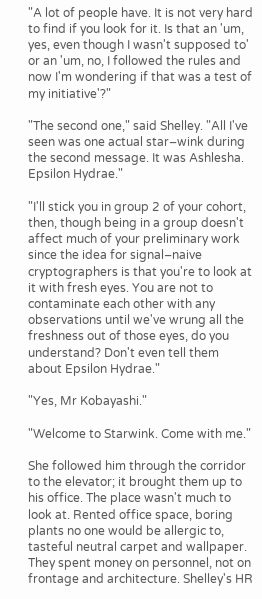"A lot of people have. It is not very hard to find if you look for it. Is that an 'um, yes, even though I wasn't supposed to' or an 'um, no, I followed the rules and now I'm wondering if that was a test of my initiative'?"

"The second one," said Shelley. "All I've seen was one actual star–wink during the second message. It was Ashlesha. Epsilon Hydrae."

"I'll stick you in group 2 of your cohort, then, though being in a group doesn't affect much of your preliminary work since the idea for signal–naive cryptographers is that you're to look at it with fresh eyes. You are not to contaminate each other with any observations until we've wrung all the freshness out of those eyes, do you understand? Don't even tell them about Epsilon Hydrae."

"Yes, Mr Kobayashi."

"Welcome to Starwink. Come with me."

She followed him through the corridor to the elevator; it brought them up to his office. The place wasn't much to look at. Rented office space, boring plants no one would be allergic to, tasteful neutral carpet and wallpaper. They spent money on personnel, not on frontage and architecture. Shelley's HR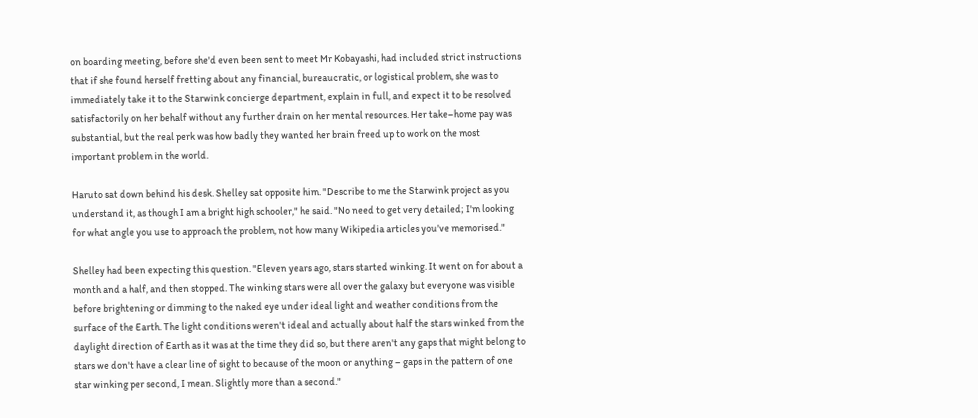on boarding meeting, before she'd even been sent to meet Mr Kobayashi, had included strict instructions that if she found herself fretting about any financial, bureaucratic, or logistical problem, she was to immediately take it to the Starwink concierge department, explain in full, and expect it to be resolved satisfactorily on her behalf without any further drain on her mental resources. Her take–home pay was substantial, but the real perk was how badly they wanted her brain freed up to work on the most important problem in the world.

Haruto sat down behind his desk. Shelley sat opposite him. "Describe to me the Starwink project as you understand it, as though I am a bright high schooler," he said. "No need to get very detailed; I'm looking for what angle you use to approach the problem, not how many Wikipedia articles you've memorised."

Shelley had been expecting this question. "Eleven years ago, stars started winking. It went on for about a month and a half, and then stopped. The winking stars were all over the galaxy but everyone was visible before brightening or dimming to the naked eye under ideal light and weather conditions from the surface of the Earth. The light conditions weren't ideal and actually about half the stars winked from the daylight direction of Earth as it was at the time they did so, but there aren't any gaps that might belong to stars we don't have a clear line of sight to because of the moon or anything – gaps in the pattern of one star winking per second, I mean. Slightly more than a second."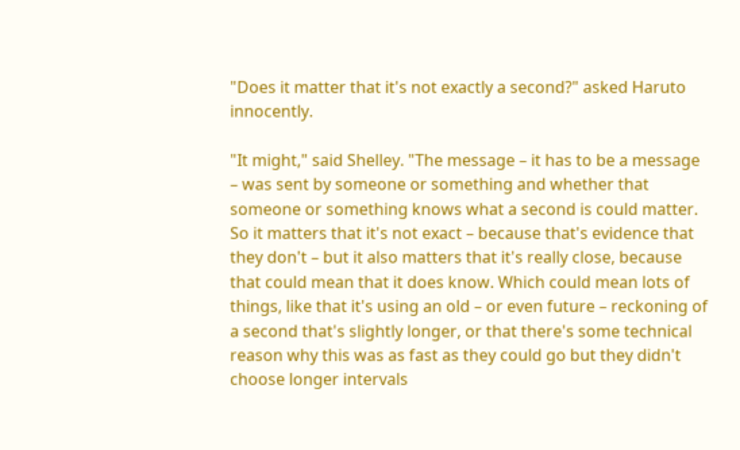"Does it matter that it's not exactly a second?" asked Haruto innocently.

"It might," said Shelley. "The message – it has to be a message – was sent by someone or something and whether that someone or something knows what a second is could matter. So it matters that it's not exact – because that's evidence that they don't – but it also matters that it's really close, because that could mean that it does know. Which could mean lots of things, like that it's using an old – or even future – reckoning of a second that's slightly longer, or that there's some technical reason why this was as fast as they could go but they didn't choose longer intervals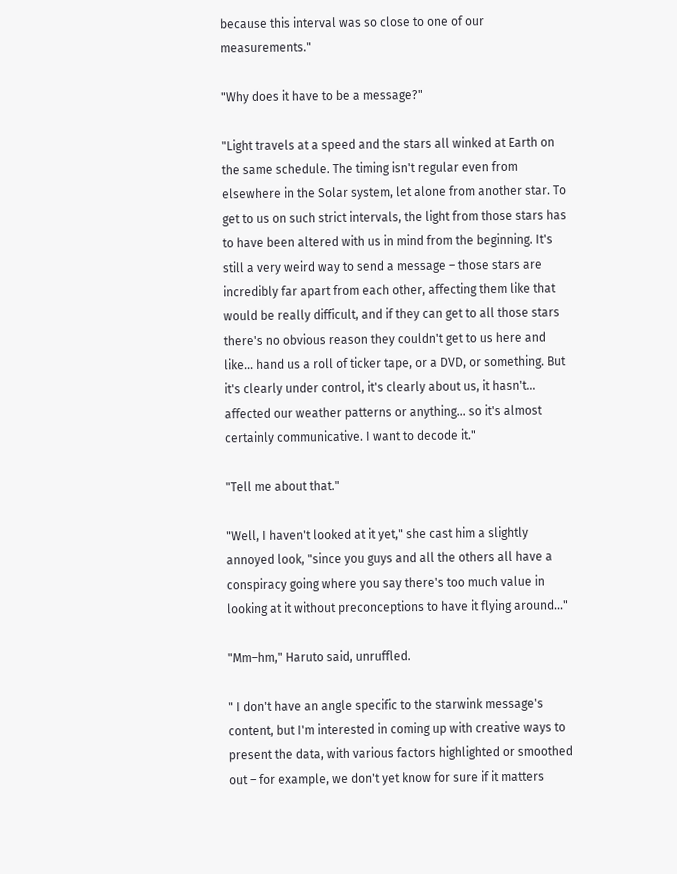because this interval was so close to one of our measurements."

"Why does it have to be a message?"

"Light travels at a speed and the stars all winked at Earth on the same schedule. The timing isn't regular even from elsewhere in the Solar system, let alone from another star. To get to us on such strict intervals, the light from those stars has to have been altered with us in mind from the beginning. It's still a very weird way to send a message – those stars are incredibly far apart from each other, affecting them like that would be really difficult, and if they can get to all those stars there's no obvious reason they couldn't get to us here and like... hand us a roll of ticker tape, or a DVD, or something. But it's clearly under control, it's clearly about us, it hasn't... affected our weather patterns or anything... so it's almost certainly communicative. I want to decode it."

"Tell me about that."

"Well, I haven't looked at it yet," she cast him a slightly annoyed look, "since you guys and all the others all have a conspiracy going where you say there's too much value in looking at it without preconceptions to have it flying around..."

"Mm–hm," Haruto said, unruffled.

" I don't have an angle specific to the starwink message's content, but I'm interested in coming up with creative ways to present the data, with various factors highlighted or smoothed out – for example, we don't yet know for sure if it matters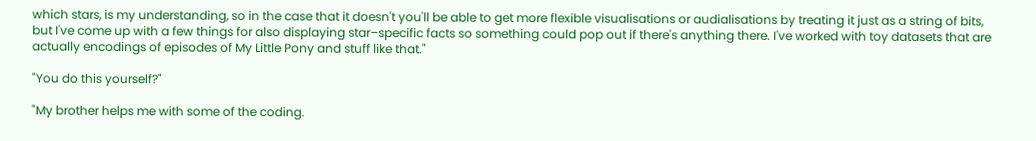which stars, is my understanding, so in the case that it doesn't you'll be able to get more flexible visualisations or audialisations by treating it just as a string of bits, but I've come up with a few things for also displaying star–specific facts so something could pop out if there's anything there. I've worked with toy datasets that are actually encodings of episodes of My Little Pony and stuff like that."

"You do this yourself?"

"My brother helps me with some of the coding.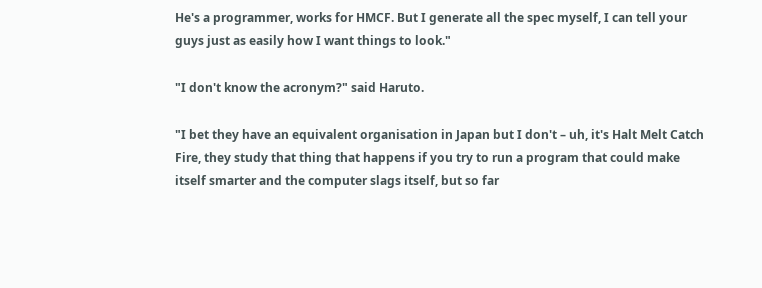He's a programmer, works for HMCF. But I generate all the spec myself, I can tell your guys just as easily how I want things to look."

"I don't know the acronym?" said Haruto.

"I bet they have an equivalent organisation in Japan but I don't – uh, it's Halt Melt Catch Fire, they study that thing that happens if you try to run a program that could make itself smarter and the computer slags itself, but so far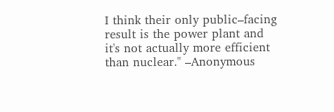I think their only public–facing result is the power plant and it's not actually more efficient than nuclear." –Anonymous